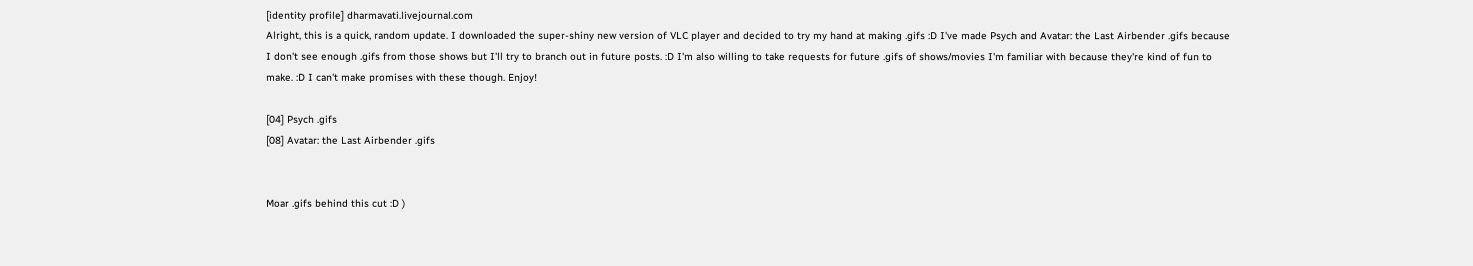[identity profile] dharmavati.livejournal.com
Alright, this is a quick, random update. I downloaded the super-shiny new version of VLC player and decided to try my hand at making .gifs :D I've made Psych and Avatar: the Last Airbender .gifs because I don't see enough .gifs from those shows but I'll try to branch out in future posts. :D I'm also willing to take requests for future .gifs of shows/movies I'm familiar with because they're kind of fun to make. :D I can't make promises with these though. Enjoy!

[04] Psych .gifs
[08] Avatar: the Last Airbender .gifs


Moar .gifs behind this cut :D )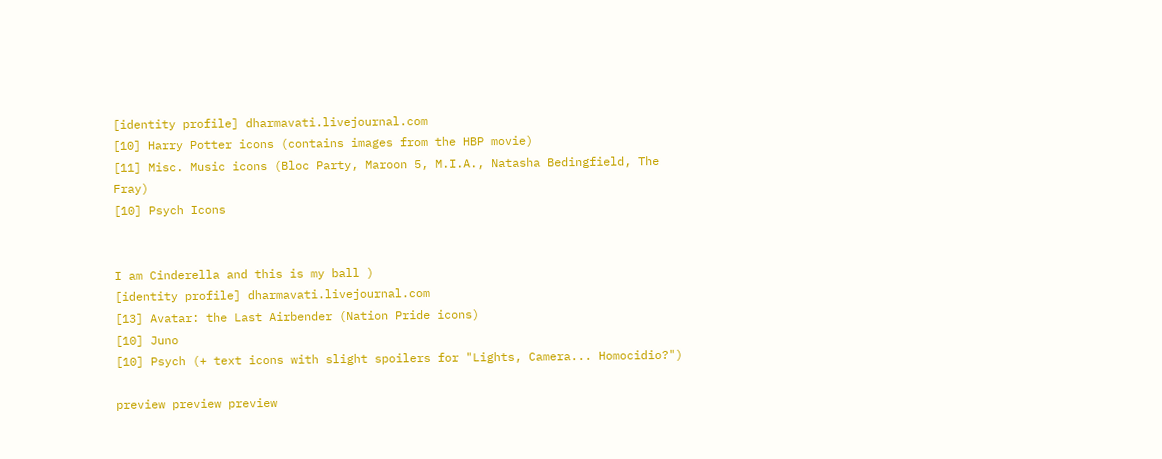[identity profile] dharmavati.livejournal.com
[10] Harry Potter icons (contains images from the HBP movie)
[11] Misc. Music icons (Bloc Party, Maroon 5, M.I.A., Natasha Bedingfield, The Fray)
[10] Psych Icons


I am Cinderella and this is my ball )
[identity profile] dharmavati.livejournal.com
[13] Avatar: the Last Airbender (Nation Pride icons)
[10] Juno
[10] Psych (+ text icons with slight spoilers for "Lights, Camera... Homocidio?")

preview preview preview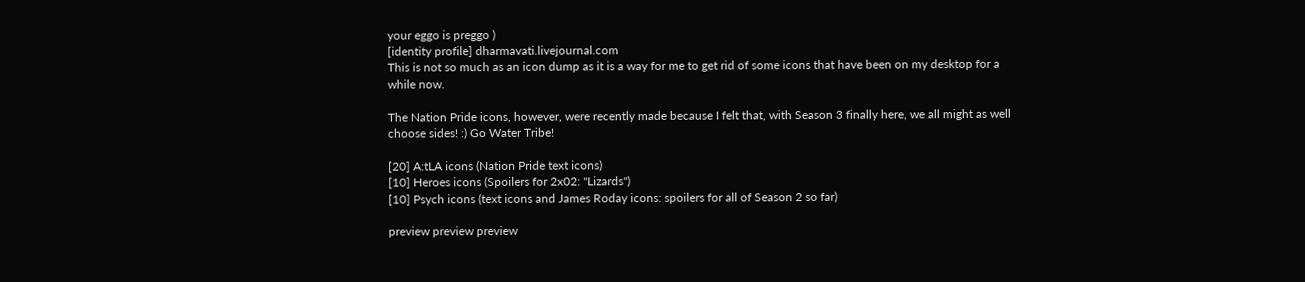your eggo is preggo )
[identity profile] dharmavati.livejournal.com
This is not so much as an icon dump as it is a way for me to get rid of some icons that have been on my desktop for a while now.

The Nation Pride icons, however, were recently made because I felt that, with Season 3 finally here, we all might as well choose sides! :) Go Water Tribe!

[20] A:tLA icons (Nation Pride text icons)
[10] Heroes icons (Spoilers for 2x02: "Lizards")
[10] Psych icons (text icons and James Roday icons: spoilers for all of Season 2 so far)

preview preview preview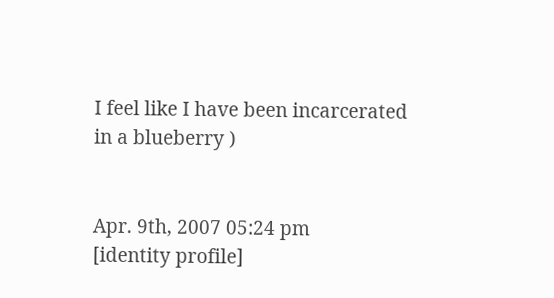I feel like I have been incarcerated in a blueberry )


Apr. 9th, 2007 05:24 pm
[identity profile]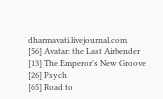dharmavati.livejournal.com
[56] Avatar: the Last Airbender
[13] The Emperor's New Groove
[26] Psych
[65] Road to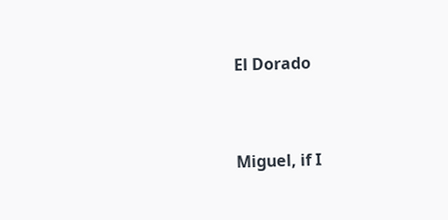El Dorado


Miguel, if I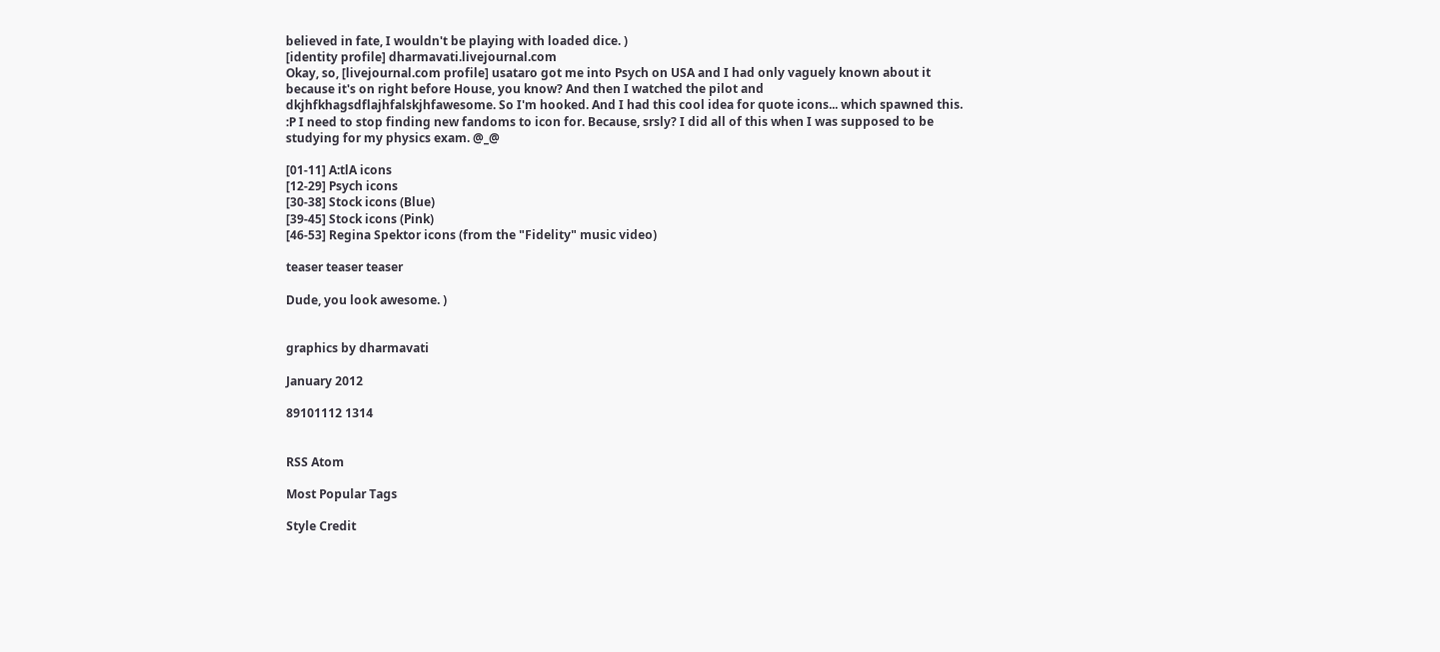believed in fate, I wouldn't be playing with loaded dice. )
[identity profile] dharmavati.livejournal.com
Okay, so, [livejournal.com profile] usataro got me into Psych on USA and I had only vaguely known about it because it's on right before House, you know? And then I watched the pilot and dkjhfkhagsdflajhfalskjhfawesome. So I'm hooked. And I had this cool idea for quote icons... which spawned this. :P I need to stop finding new fandoms to icon for. Because, srsly? I did all of this when I was supposed to be studying for my physics exam. @_@

[01-11] A:tlA icons
[12-29] Psych icons
[30-38] Stock icons (Blue)
[39-45] Stock icons (Pink)
[46-53] Regina Spektor icons (from the "Fidelity" music video)

teaser teaser teaser

Dude, you look awesome. )


graphics by dharmavati

January 2012

89101112 1314


RSS Atom

Most Popular Tags

Style Credit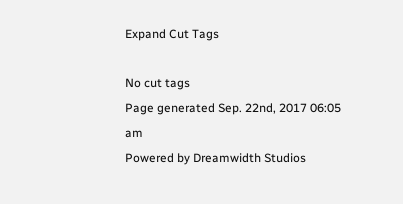Expand Cut Tags

No cut tags
Page generated Sep. 22nd, 2017 06:05 am
Powered by Dreamwidth Studios